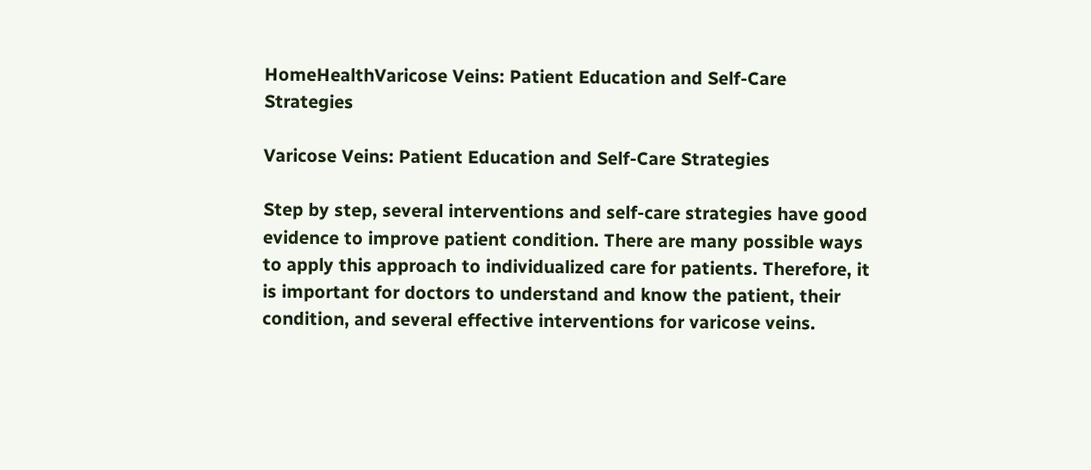HomeHealthVaricose Veins: Patient Education and Self-Care Strategies

Varicose Veins: Patient Education and Self-Care Strategies

Step by step, several interventions and self-care strategies have good evidence to improve patient condition. There are many possible ways to apply this approach to individualized care for patients. Therefore, it is important for doctors to understand and know the patient, their condition, and several effective interventions for varicose veins.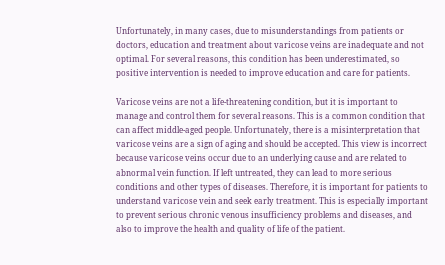Unfortunately, in many cases, due to misunderstandings from patients or doctors, education and treatment about varicose veins are inadequate and not optimal. For several reasons, this condition has been underestimated, so positive intervention is needed to improve education and care for patients.

Varicose veins are not a life-threatening condition, but it is important to manage and control them for several reasons. This is a common condition that can affect middle-aged people. Unfortunately, there is a misinterpretation that varicose veins are a sign of aging and should be accepted. This view is incorrect because varicose veins occur due to an underlying cause and are related to abnormal vein function. If left untreated, they can lead to more serious conditions and other types of diseases. Therefore, it is important for patients to understand varicose vein and seek early treatment. This is especially important to prevent serious chronic venous insufficiency problems and diseases, and also to improve the health and quality of life of the patient.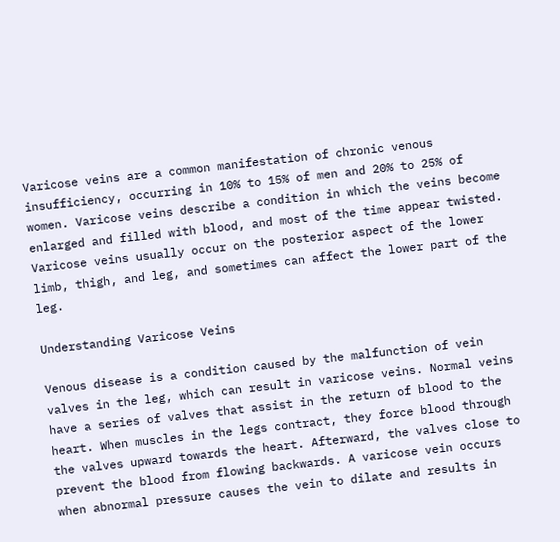Varicose veins are a common manifestation of chronic venous insufficiency, occurring in 10% to 15% of men and 20% to 25% of women. Varicose veins describe a condition in which the veins become enlarged and filled with blood, and most of the time appear twisted. Varicose veins usually occur on the posterior aspect of the lower limb, thigh, and leg, and sometimes can affect the lower part of the leg.

Understanding Varicose Veins

Venous disease is a condition caused by the malfunction of vein valves in the leg, which can result in varicose veins. Normal veins have a series of valves that assist in the return of blood to the heart. When muscles in the legs contract, they force blood through the valves upward towards the heart. Afterward, the valves close to prevent the blood from flowing backwards. A varicose vein occurs when abnormal pressure causes the vein to dilate and results in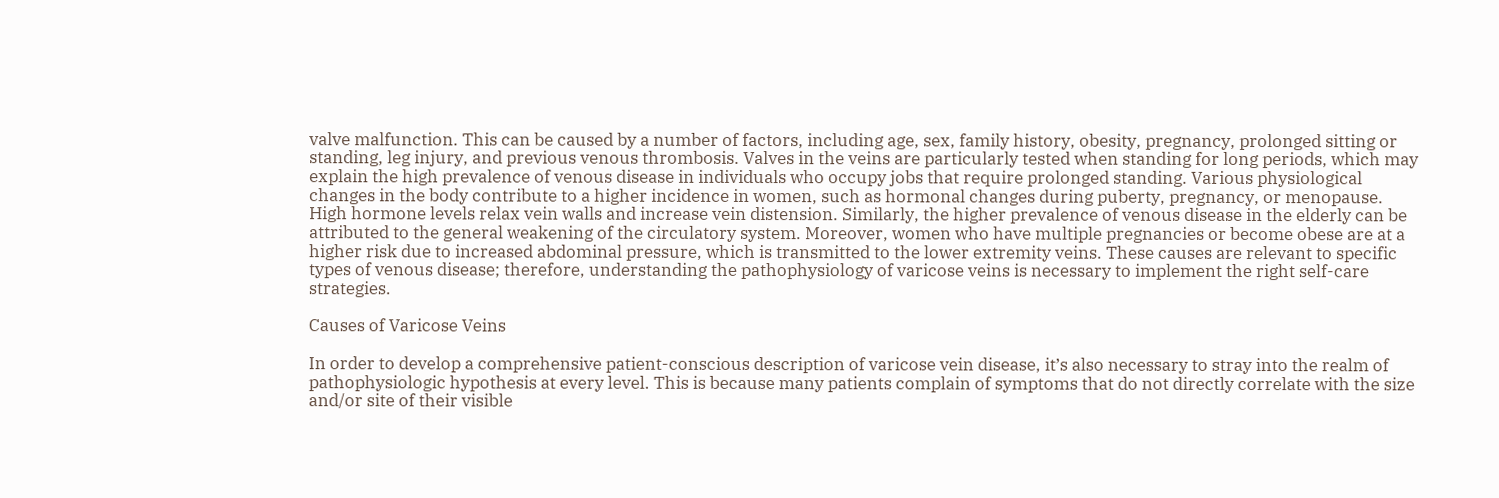valve malfunction. This can be caused by a number of factors, including age, sex, family history, obesity, pregnancy, prolonged sitting or standing, leg injury, and previous venous thrombosis. Valves in the veins are particularly tested when standing for long periods, which may explain the high prevalence of venous disease in individuals who occupy jobs that require prolonged standing. Various physiological changes in the body contribute to a higher incidence in women, such as hormonal changes during puberty, pregnancy, or menopause. High hormone levels relax vein walls and increase vein distension. Similarly, the higher prevalence of venous disease in the elderly can be attributed to the general weakening of the circulatory system. Moreover, women who have multiple pregnancies or become obese are at a higher risk due to increased abdominal pressure, which is transmitted to the lower extremity veins. These causes are relevant to specific types of venous disease; therefore, understanding the pathophysiology of varicose veins is necessary to implement the right self-care strategies.

Causes of Varicose Veins

In order to develop a comprehensive patient-conscious description of varicose vein disease, it’s also necessary to stray into the realm of pathophysiologic hypothesis at every level. This is because many patients complain of symptoms that do not directly correlate with the size and/or site of their visible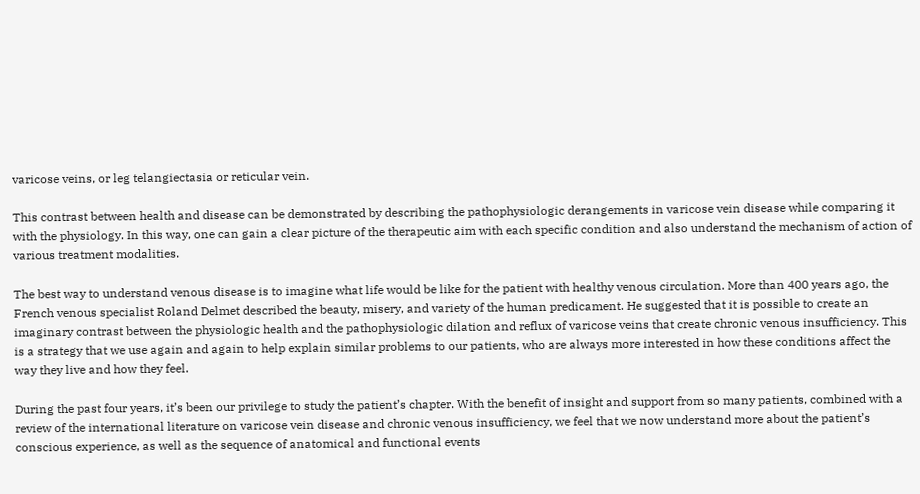varicose veins, or leg telangiectasia or reticular vein.

This contrast between health and disease can be demonstrated by describing the pathophysiologic derangements in varicose vein disease while comparing it with the physiology. In this way, one can gain a clear picture of the therapeutic aim with each specific condition and also understand the mechanism of action of various treatment modalities.

The best way to understand venous disease is to imagine what life would be like for the patient with healthy venous circulation. More than 400 years ago, the French venous specialist Roland Delmet described the beauty, misery, and variety of the human predicament. He suggested that it is possible to create an imaginary contrast between the physiologic health and the pathophysiologic dilation and reflux of varicose veins that create chronic venous insufficiency. This is a strategy that we use again and again to help explain similar problems to our patients, who are always more interested in how these conditions affect the way they live and how they feel.

During the past four years, it’s been our privilege to study the patient’s chapter. With the benefit of insight and support from so many patients, combined with a review of the international literature on varicose vein disease and chronic venous insufficiency, we feel that we now understand more about the patient’s conscious experience, as well as the sequence of anatomical and functional events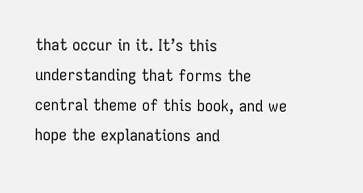that occur in it. It’s this understanding that forms the central theme of this book, and we hope the explanations and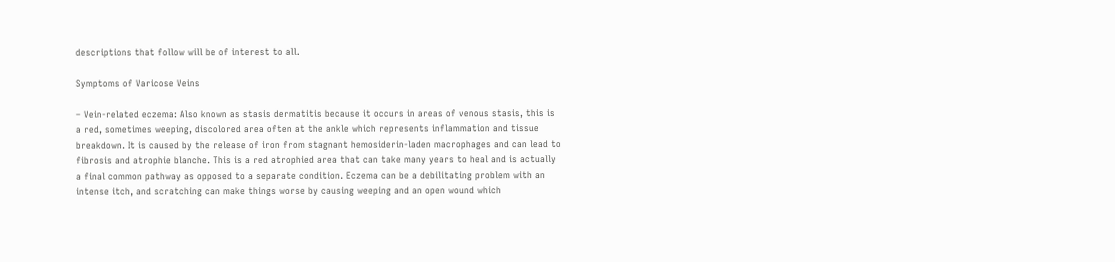descriptions that follow will be of interest to all.

Symptoms of Varicose Veins

– Vein-related eczema: Also known as stasis dermatitis because it occurs in areas of venous stasis, this is a red, sometimes weeping, discolored area often at the ankle which represents inflammation and tissue breakdown. It is caused by the release of iron from stagnant hemosiderin-laden macrophages and can lead to fibrosis and atrophie blanche. This is a red atrophied area that can take many years to heal and is actually a final common pathway as opposed to a separate condition. Eczema can be a debilitating problem with an intense itch, and scratching can make things worse by causing weeping and an open wound which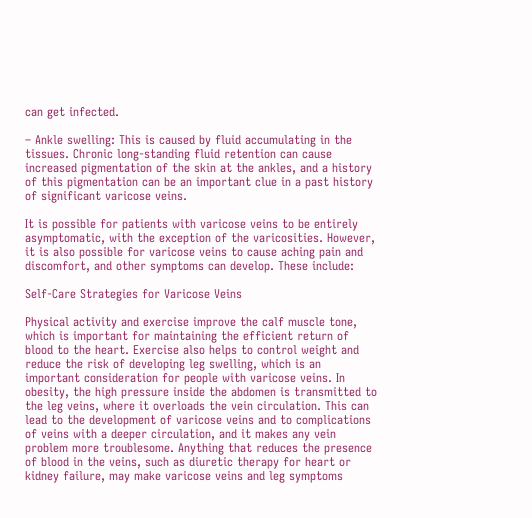can get infected.

– Ankle swelling: This is caused by fluid accumulating in the tissues. Chronic long-standing fluid retention can cause increased pigmentation of the skin at the ankles, and a history of this pigmentation can be an important clue in a past history of significant varicose veins.

It is possible for patients with varicose veins to be entirely asymptomatic, with the exception of the varicosities. However, it is also possible for varicose veins to cause aching pain and discomfort, and other symptoms can develop. These include:

Self-Care Strategies for Varicose Veins

Physical activity and exercise improve the calf muscle tone, which is important for maintaining the efficient return of blood to the heart. Exercise also helps to control weight and reduce the risk of developing leg swelling, which is an important consideration for people with varicose veins. In obesity, the high pressure inside the abdomen is transmitted to the leg veins, where it overloads the vein circulation. This can lead to the development of varicose veins and to complications of veins with a deeper circulation, and it makes any vein problem more troublesome. Anything that reduces the presence of blood in the veins, such as diuretic therapy for heart or kidney failure, may make varicose veins and leg symptoms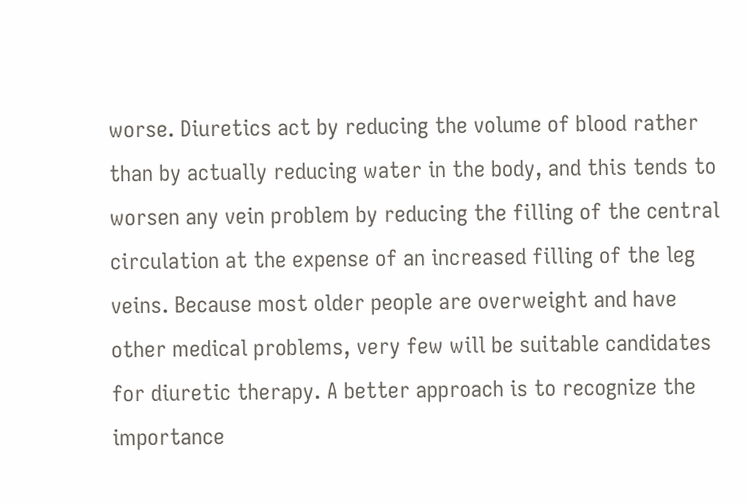worse. Diuretics act by reducing the volume of blood rather than by actually reducing water in the body, and this tends to worsen any vein problem by reducing the filling of the central circulation at the expense of an increased filling of the leg veins. Because most older people are overweight and have other medical problems, very few will be suitable candidates for diuretic therapy. A better approach is to recognize the importance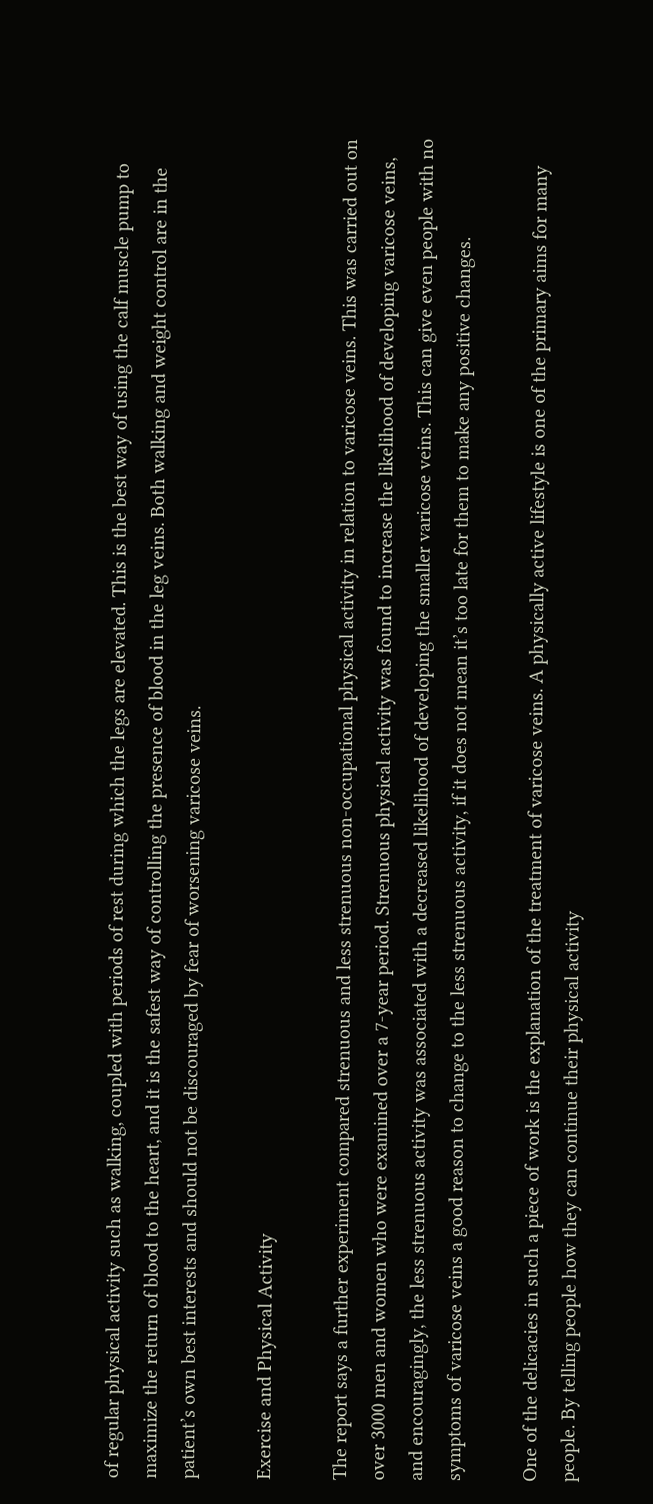of regular physical activity such as walking, coupled with periods of rest during which the legs are elevated. This is the best way of using the calf muscle pump to maximize the return of blood to the heart, and it is the safest way of controlling the presence of blood in the leg veins. Both walking and weight control are in the patient’s own best interests and should not be discouraged by fear of worsening varicose veins.

Exercise and Physical Activity

The report says a further experiment compared strenuous and less strenuous non-occupational physical activity in relation to varicose veins. This was carried out on over 3000 men and women who were examined over a 7-year period. Strenuous physical activity was found to increase the likelihood of developing varicose veins, and encouragingly, the less strenuous activity was associated with a decreased likelihood of developing the smaller varicose veins. This can give even people with no symptoms of varicose veins a good reason to change to the less strenuous activity, if it does not mean it’s too late for them to make any positive changes.

One of the delicacies in such a piece of work is the explanation of the treatment of varicose veins. A physically active lifestyle is one of the primary aims for many people. By telling people how they can continue their physical activity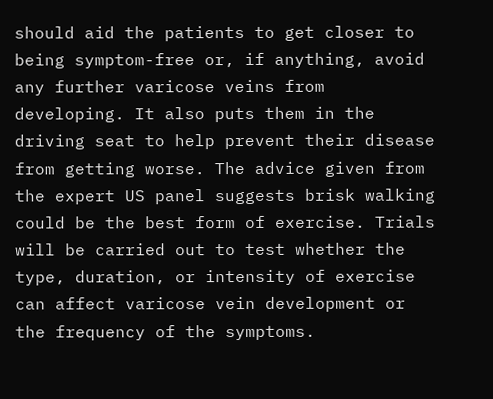should aid the patients to get closer to being symptom-free or, if anything, avoid any further varicose veins from developing. It also puts them in the driving seat to help prevent their disease from getting worse. The advice given from the expert US panel suggests brisk walking could be the best form of exercise. Trials will be carried out to test whether the type, duration, or intensity of exercise can affect varicose vein development or the frequency of the symptoms.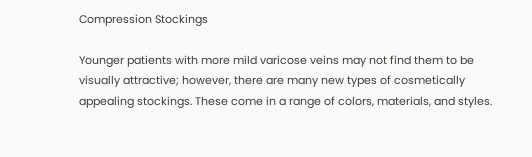Compression Stockings

Younger patients with more mild varicose veins may not find them to be visually attractive; however, there are many new types of cosmetically appealing stockings. These come in a range of colors, materials, and styles.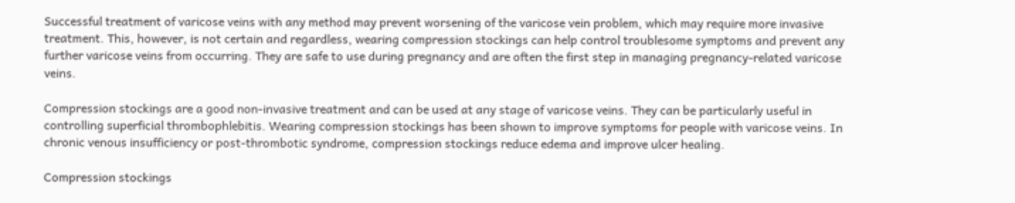Successful treatment of varicose veins with any method may prevent worsening of the varicose vein problem, which may require more invasive treatment. This, however, is not certain and regardless, wearing compression stockings can help control troublesome symptoms and prevent any further varicose veins from occurring. They are safe to use during pregnancy and are often the first step in managing pregnancy-related varicose veins.

Compression stockings are a good non-invasive treatment and can be used at any stage of varicose veins. They can be particularly useful in controlling superficial thrombophlebitis. Wearing compression stockings has been shown to improve symptoms for people with varicose veins. In chronic venous insufficiency or post-thrombotic syndrome, compression stockings reduce edema and improve ulcer healing.

Compression stockings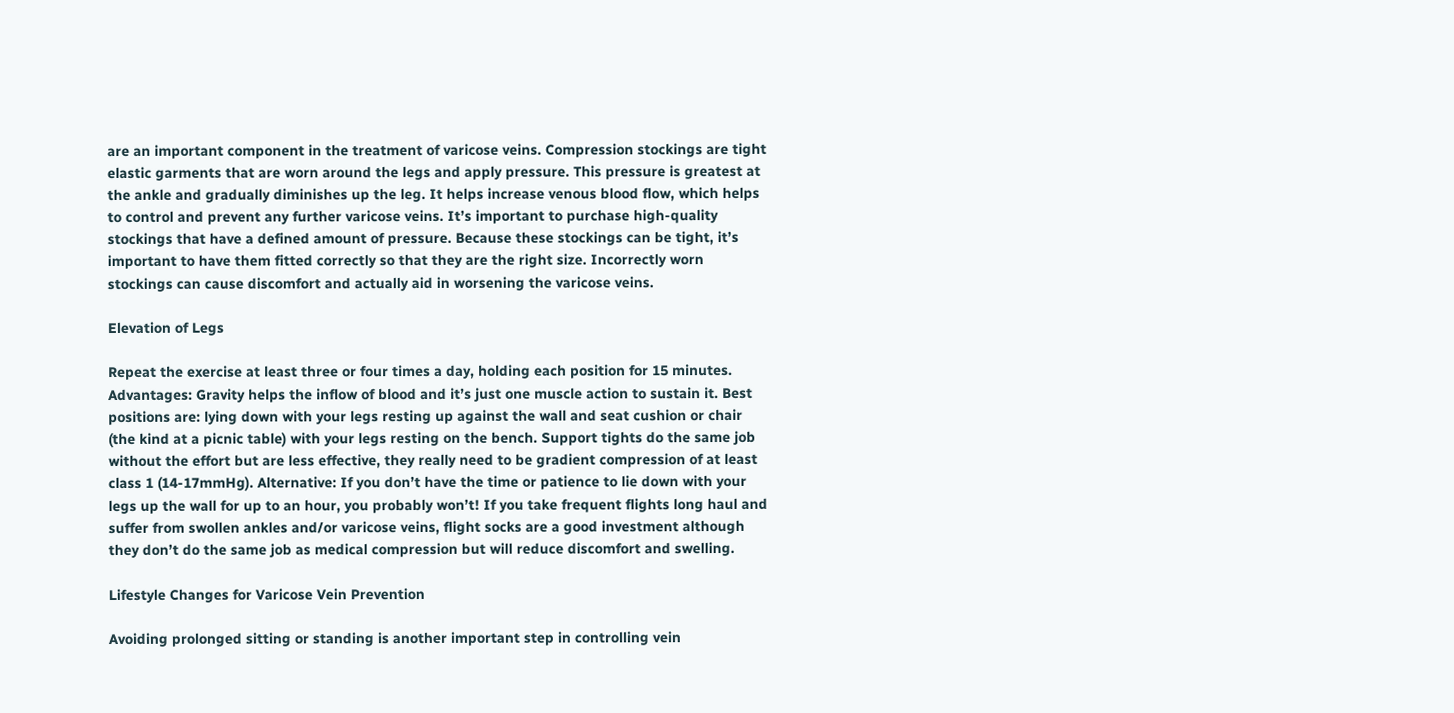are an important component in the treatment of varicose veins. Compression stockings are tight elastic garments that are worn around the legs and apply pressure. This pressure is greatest at the ankle and gradually diminishes up the leg. It helps increase venous blood flow, which helps to control and prevent any further varicose veins. It’s important to purchase high-quality stockings that have a defined amount of pressure. Because these stockings can be tight, it’s important to have them fitted correctly so that they are the right size. Incorrectly worn stockings can cause discomfort and actually aid in worsening the varicose veins.

Elevation of Legs

Repeat the exercise at least three or four times a day, holding each position for 15 minutes. Advantages: Gravity helps the inflow of blood and it’s just one muscle action to sustain it. Best positions are: lying down with your legs resting up against the wall and seat cushion or chair (the kind at a picnic table) with your legs resting on the bench. Support tights do the same job without the effort but are less effective, they really need to be gradient compression of at least class 1 (14-17mmHg). Alternative: If you don’t have the time or patience to lie down with your legs up the wall for up to an hour, you probably won’t! If you take frequent flights long haul and suffer from swollen ankles and/or varicose veins, flight socks are a good investment although they don’t do the same job as medical compression but will reduce discomfort and swelling.

Lifestyle Changes for Varicose Vein Prevention

Avoiding prolonged sitting or standing is another important step in controlling vein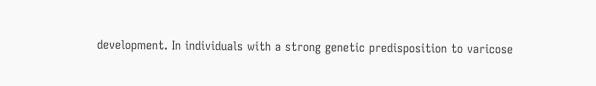development. In individuals with a strong genetic predisposition to varicose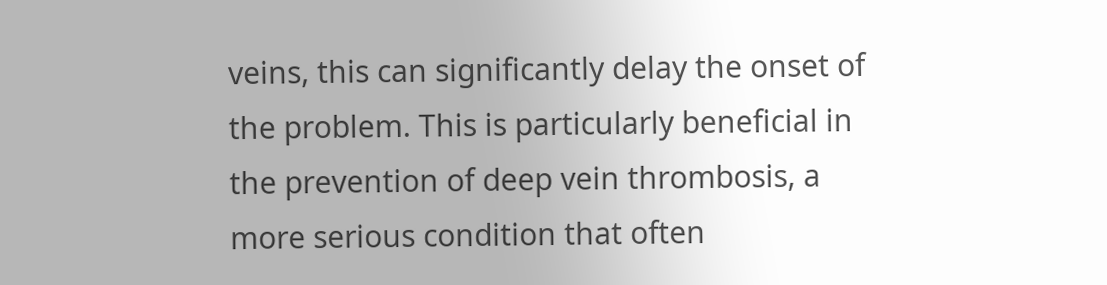veins, this can significantly delay the onset of the problem. This is particularly beneficial in the prevention of deep vein thrombosis, a more serious condition that often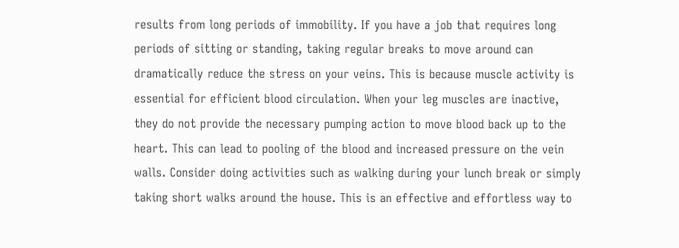results from long periods of immobility. If you have a job that requires long periods of sitting or standing, taking regular breaks to move around can dramatically reduce the stress on your veins. This is because muscle activity is essential for efficient blood circulation. When your leg muscles are inactive, they do not provide the necessary pumping action to move blood back up to the heart. This can lead to pooling of the blood and increased pressure on the vein walls. Consider doing activities such as walking during your lunch break or simply taking short walks around the house. This is an effective and effortless way to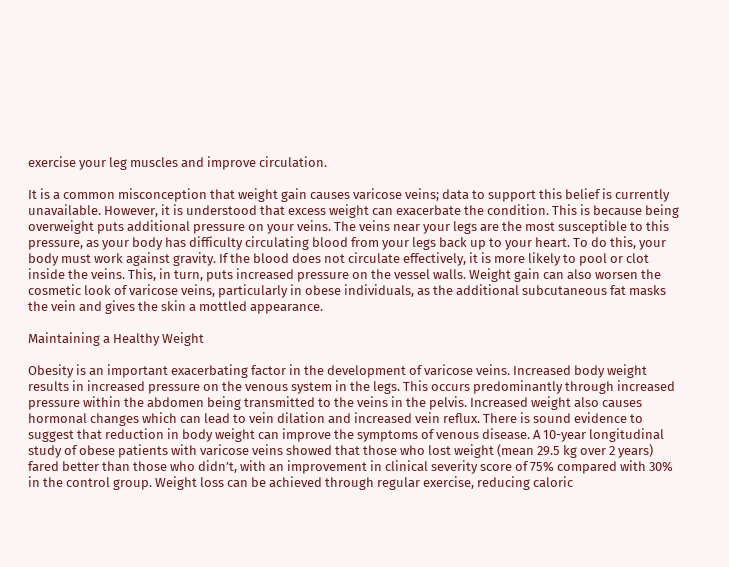exercise your leg muscles and improve circulation.

It is a common misconception that weight gain causes varicose veins; data to support this belief is currently unavailable. However, it is understood that excess weight can exacerbate the condition. This is because being overweight puts additional pressure on your veins. The veins near your legs are the most susceptible to this pressure, as your body has difficulty circulating blood from your legs back up to your heart. To do this, your body must work against gravity. If the blood does not circulate effectively, it is more likely to pool or clot inside the veins. This, in turn, puts increased pressure on the vessel walls. Weight gain can also worsen the cosmetic look of varicose veins, particularly in obese individuals, as the additional subcutaneous fat masks the vein and gives the skin a mottled appearance.

Maintaining a Healthy Weight

Obesity is an important exacerbating factor in the development of varicose veins. Increased body weight results in increased pressure on the venous system in the legs. This occurs predominantly through increased pressure within the abdomen being transmitted to the veins in the pelvis. Increased weight also causes hormonal changes which can lead to vein dilation and increased vein reflux. There is sound evidence to suggest that reduction in body weight can improve the symptoms of venous disease. A 10-year longitudinal study of obese patients with varicose veins showed that those who lost weight (mean 29.5 kg over 2 years) fared better than those who didn’t, with an improvement in clinical severity score of 75% compared with 30% in the control group. Weight loss can be achieved through regular exercise, reducing caloric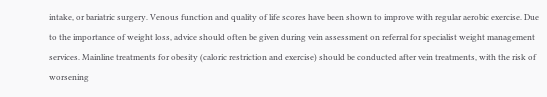intake, or bariatric surgery. Venous function and quality of life scores have been shown to improve with regular aerobic exercise. Due to the importance of weight loss, advice should often be given during vein assessment on referral for specialist weight management services. Mainline treatments for obesity (caloric restriction and exercise) should be conducted after vein treatments, with the risk of worsening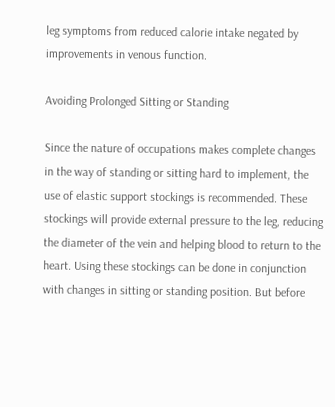leg symptoms from reduced calorie intake negated by improvements in venous function.

Avoiding Prolonged Sitting or Standing

Since the nature of occupations makes complete changes in the way of standing or sitting hard to implement, the use of elastic support stockings is recommended. These stockings will provide external pressure to the leg, reducing the diameter of the vein and helping blood to return to the heart. Using these stockings can be done in conjunction with changes in sitting or standing position. But before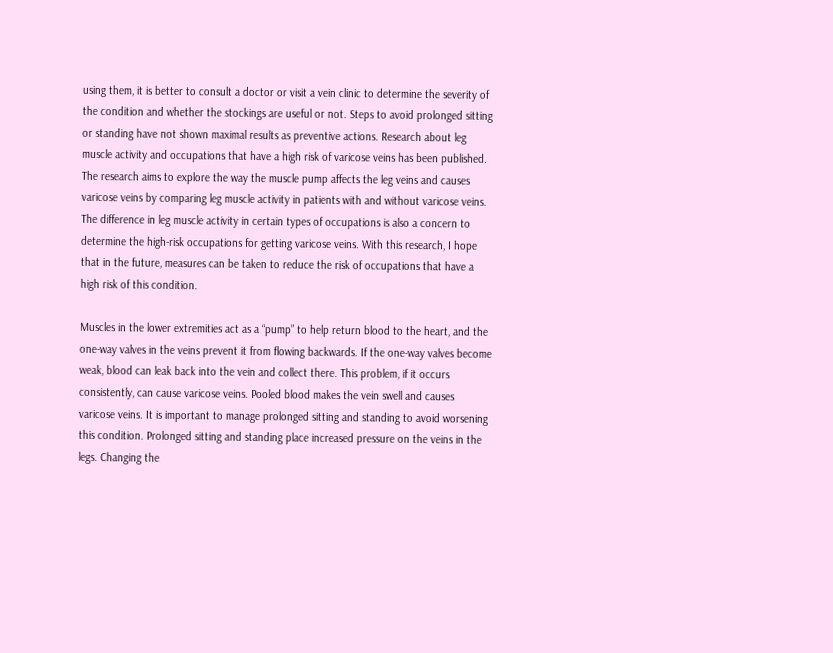using them, it is better to consult a doctor or visit a vein clinic to determine the severity of the condition and whether the stockings are useful or not. Steps to avoid prolonged sitting or standing have not shown maximal results as preventive actions. Research about leg muscle activity and occupations that have a high risk of varicose veins has been published. The research aims to explore the way the muscle pump affects the leg veins and causes varicose veins by comparing leg muscle activity in patients with and without varicose veins. The difference in leg muscle activity in certain types of occupations is also a concern to determine the high-risk occupations for getting varicose veins. With this research, I hope that in the future, measures can be taken to reduce the risk of occupations that have a high risk of this condition.

Muscles in the lower extremities act as a “pump” to help return blood to the heart, and the one-way valves in the veins prevent it from flowing backwards. If the one-way valves become weak, blood can leak back into the vein and collect there. This problem, if it occurs consistently, can cause varicose veins. Pooled blood makes the vein swell and causes varicose veins. It is important to manage prolonged sitting and standing to avoid worsening this condition. Prolonged sitting and standing place increased pressure on the veins in the legs. Changing the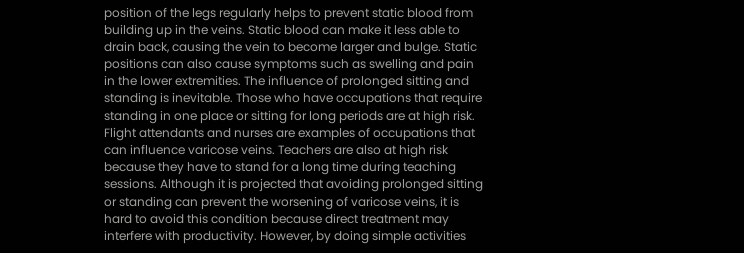position of the legs regularly helps to prevent static blood from building up in the veins. Static blood can make it less able to drain back, causing the vein to become larger and bulge. Static positions can also cause symptoms such as swelling and pain in the lower extremities. The influence of prolonged sitting and standing is inevitable. Those who have occupations that require standing in one place or sitting for long periods are at high risk. Flight attendants and nurses are examples of occupations that can influence varicose veins. Teachers are also at high risk because they have to stand for a long time during teaching sessions. Although it is projected that avoiding prolonged sitting or standing can prevent the worsening of varicose veins, it is hard to avoid this condition because direct treatment may interfere with productivity. However, by doing simple activities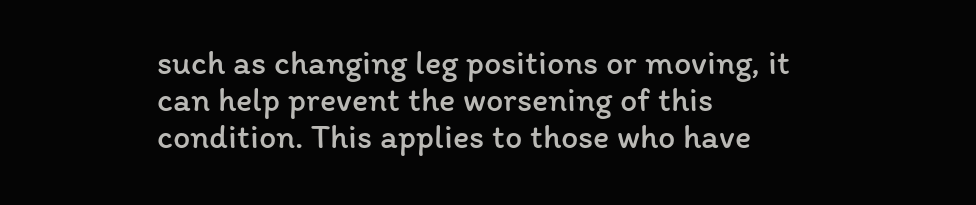such as changing leg positions or moving, it can help prevent the worsening of this condition. This applies to those who have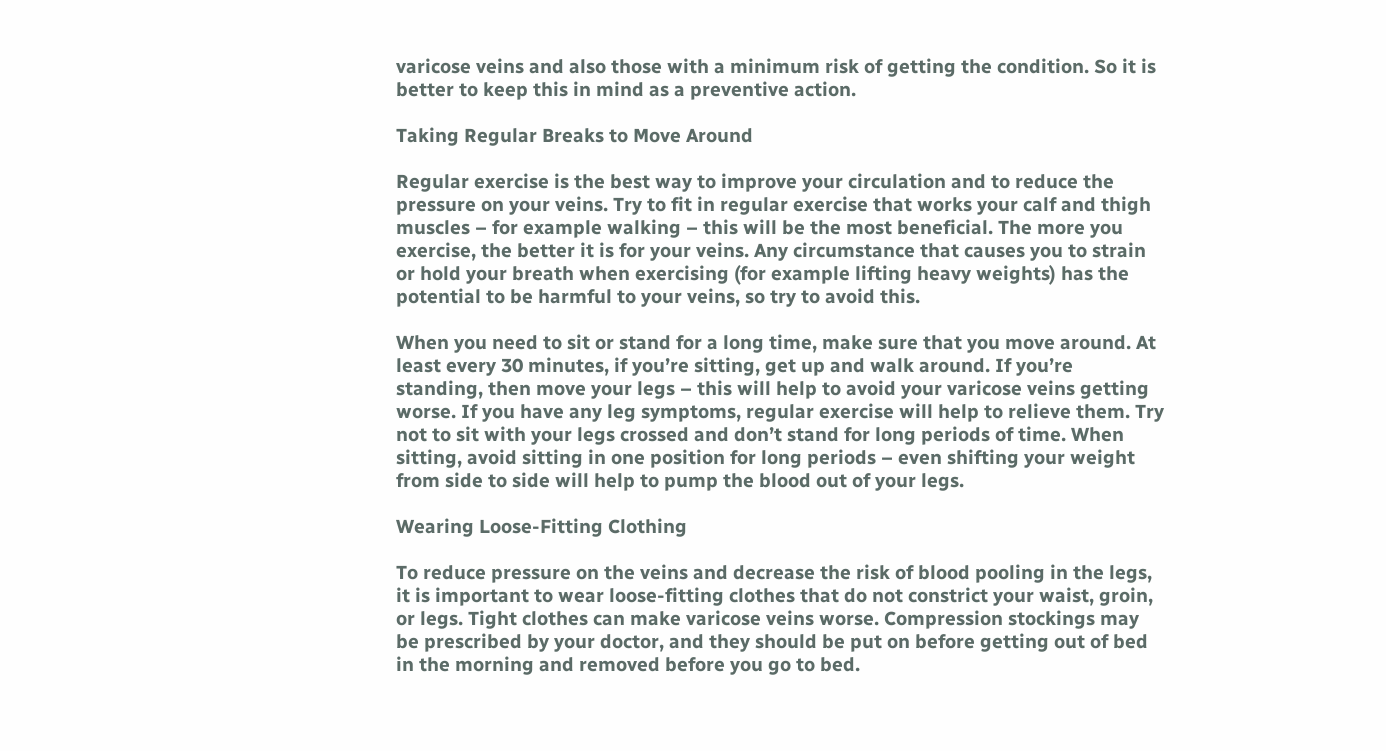varicose veins and also those with a minimum risk of getting the condition. So it is better to keep this in mind as a preventive action.

Taking Regular Breaks to Move Around

Regular exercise is the best way to improve your circulation and to reduce the pressure on your veins. Try to fit in regular exercise that works your calf and thigh muscles – for example walking – this will be the most beneficial. The more you exercise, the better it is for your veins. Any circumstance that causes you to strain or hold your breath when exercising (for example lifting heavy weights) has the potential to be harmful to your veins, so try to avoid this.

When you need to sit or stand for a long time, make sure that you move around. At least every 30 minutes, if you’re sitting, get up and walk around. If you’re standing, then move your legs – this will help to avoid your varicose veins getting worse. If you have any leg symptoms, regular exercise will help to relieve them. Try not to sit with your legs crossed and don’t stand for long periods of time. When sitting, avoid sitting in one position for long periods – even shifting your weight from side to side will help to pump the blood out of your legs.

Wearing Loose-Fitting Clothing

To reduce pressure on the veins and decrease the risk of blood pooling in the legs, it is important to wear loose-fitting clothes that do not constrict your waist, groin, or legs. Tight clothes can make varicose veins worse. Compression stockings may be prescribed by your doctor, and they should be put on before getting out of bed in the morning and removed before you go to bed.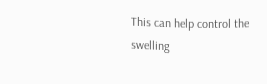This can help control the swelling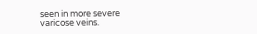seen in more severe varicose veins.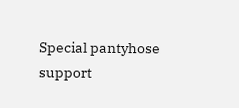Special pantyhose support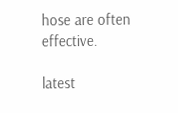hose are often effective.

latest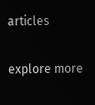articles

explore more